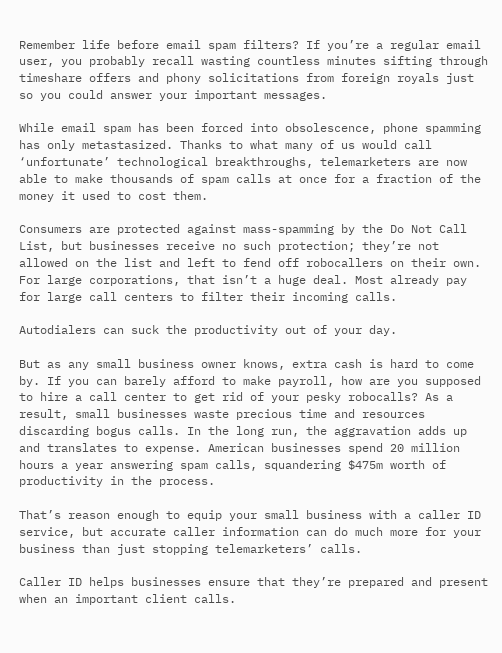Remember life before email spam filters? If you’re a regular email user, you probably recall wasting countless minutes sifting through timeshare offers and phony solicitations from foreign royals just so you could answer your important messages.

While email spam has been forced into obsolescence, phone spamming has only metastasized. Thanks to what many of us would call ‘unfortunate’ technological breakthroughs, telemarketers are now able to make thousands of spam calls at once for a fraction of the money it used to cost them.

Consumers are protected against mass-spamming by the Do Not Call List, but businesses receive no such protection; they’re not allowed on the list and left to fend off robocallers on their own. For large corporations, that isn’t a huge deal. Most already pay for large call centers to filter their incoming calls.

Autodialers can suck the productivity out of your day.

But as any small business owner knows, extra cash is hard to come by. If you can barely afford to make payroll, how are you supposed to hire a call center to get rid of your pesky robocalls? As a result, small businesses waste precious time and resources discarding bogus calls. In the long run, the aggravation adds up and translates to expense. American businesses spend 20 million hours a year answering spam calls, squandering $475m worth of productivity in the process.

That’s reason enough to equip your small business with a caller ID service, but accurate caller information can do much more for your business than just stopping telemarketers’ calls.

Caller ID helps businesses ensure that they’re prepared and present when an important client calls.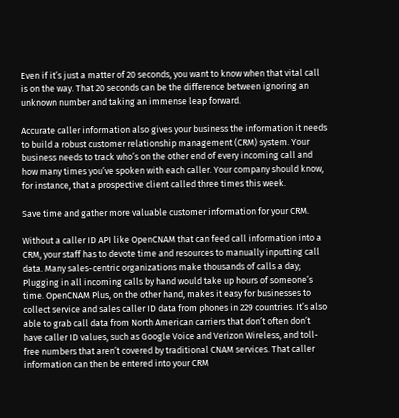Even if it’s just a matter of 20 seconds, you want to know when that vital call is on the way. That 20 seconds can be the difference between ignoring an unknown number and taking an immense leap forward.

Accurate caller information also gives your business the information it needs to build a robust customer relationship management (CRM) system. Your business needs to track who’s on the other end of every incoming call and how many times you’ve spoken with each caller. Your company should know, for instance, that a prospective client called three times this week.

Save time and gather more valuable customer information for your CRM.

Without a caller ID API like OpenCNAM that can feed call information into a CRM, your staff has to devote time and resources to manually inputting call data. Many sales-centric organizations make thousands of calls a day; Plugging in all incoming calls by hand would take up hours of someone’s time. OpenCNAM Plus, on the other hand, makes it easy for businesses to collect service and sales caller ID data from phones in 229 countries. It’s also able to grab call data from North American carriers that don’t often don’t have caller ID values, such as Google Voice and Verizon Wireless, and toll-free numbers that aren’t covered by traditional CNAM services. That caller information can then be entered into your CRM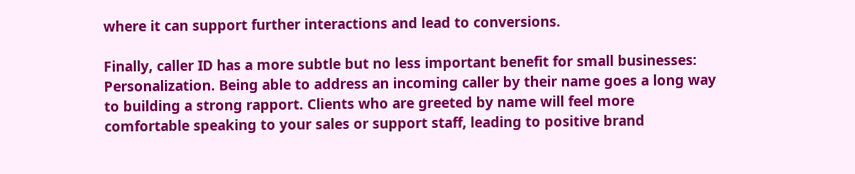where it can support further interactions and lead to conversions.

Finally, caller ID has a more subtle but no less important benefit for small businesses: Personalization. Being able to address an incoming caller by their name goes a long way to building a strong rapport. Clients who are greeted by name will feel more comfortable speaking to your sales or support staff, leading to positive brand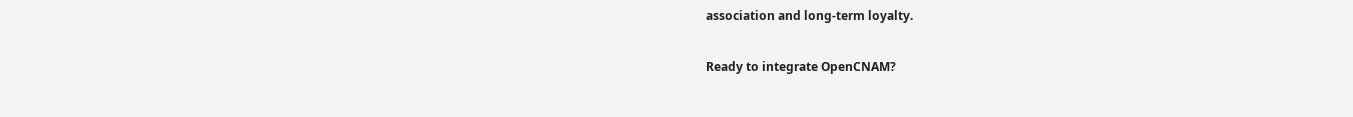association and long-term loyalty.

Ready to integrate OpenCNAM?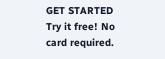GET STARTED Try it free! No card required.